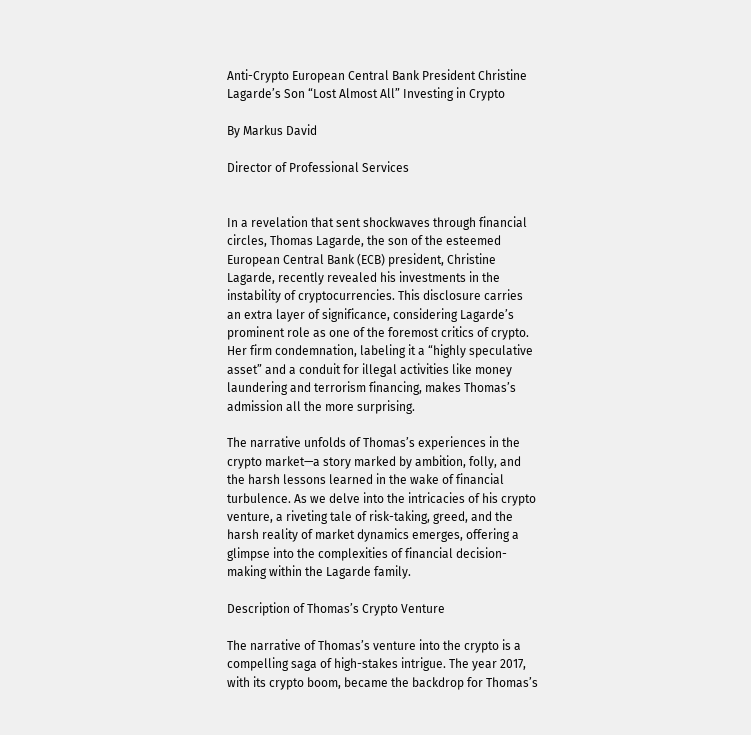Anti-Crypto European Central Bank President Christine Lagarde’s Son “Lost Almost All” Investing in Crypto

By Markus David

Director of Professional Services


In a revelation that sent shockwaves through financial circles, Thomas Lagarde, the son of the esteemed European Central Bank (ECB) president, Christine Lagarde, recently revealed his investments in the instability of cryptocurrencies. This disclosure carries an extra layer of significance, considering Lagarde’s prominent role as one of the foremost critics of crypto. Her firm condemnation, labeling it a “highly speculative asset” and a conduit for illegal activities like money laundering and terrorism financing, makes Thomas’s admission all the more surprising.

The narrative unfolds of Thomas’s experiences in the crypto market—a story marked by ambition, folly, and the harsh lessons learned in the wake of financial turbulence. As we delve into the intricacies of his crypto venture, a riveting tale of risk-taking, greed, and the harsh reality of market dynamics emerges, offering a glimpse into the complexities of financial decision-making within the Lagarde family.

Description of Thomas’s Crypto Venture

The narrative of Thomas’s venture into the crypto is a compelling saga of high-stakes intrigue. The year 2017, with its crypto boom, became the backdrop for Thomas’s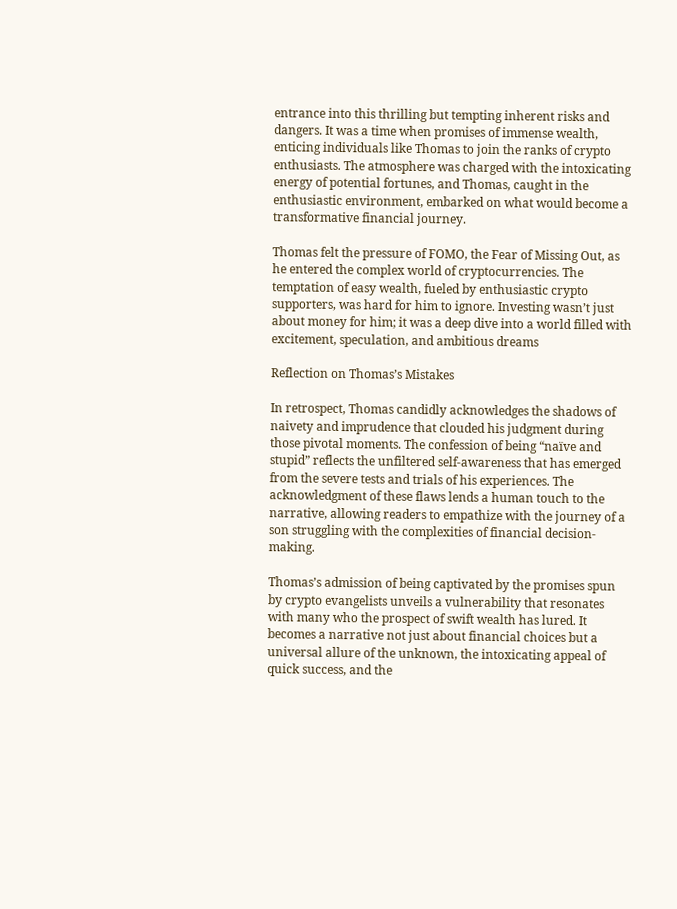entrance into this thrilling but tempting inherent risks and dangers. It was a time when promises of immense wealth, enticing individuals like Thomas to join the ranks of crypto enthusiasts. The atmosphere was charged with the intoxicating energy of potential fortunes, and Thomas, caught in the enthusiastic environment, embarked on what would become a transformative financial journey.

Thomas felt the pressure of FOMO, the Fear of Missing Out, as he entered the complex world of cryptocurrencies. The temptation of easy wealth, fueled by enthusiastic crypto supporters, was hard for him to ignore. Investing wasn’t just about money for him; it was a deep dive into a world filled with excitement, speculation, and ambitious dreams

Reflection on Thomas’s Mistakes

In retrospect, Thomas candidly acknowledges the shadows of naivety and imprudence that clouded his judgment during those pivotal moments. The confession of being “naïve and stupid” reflects the unfiltered self-awareness that has emerged from the severe tests and trials of his experiences. The acknowledgment of these flaws lends a human touch to the narrative, allowing readers to empathize with the journey of a son struggling with the complexities of financial decision-making.

Thomas’s admission of being captivated by the promises spun by crypto evangelists unveils a vulnerability that resonates with many who the prospect of swift wealth has lured. It becomes a narrative not just about financial choices but a universal allure of the unknown, the intoxicating appeal of quick success, and the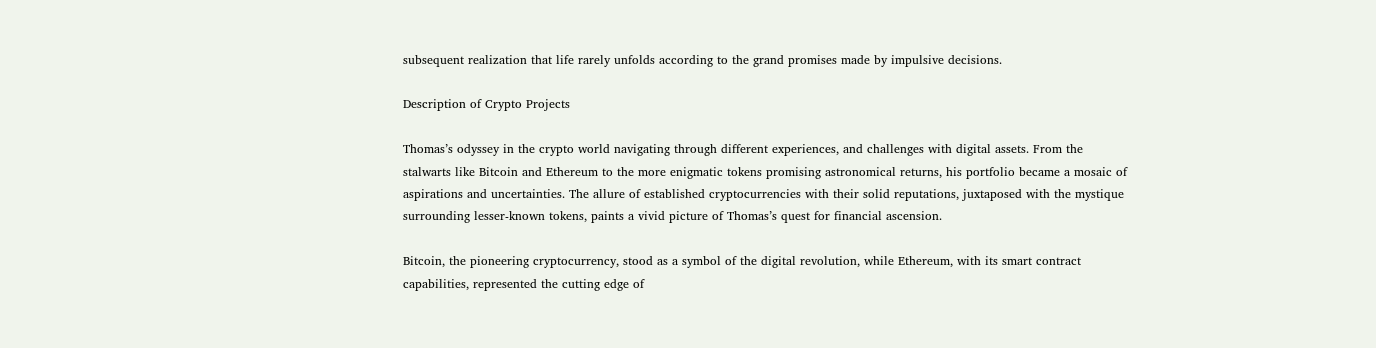subsequent realization that life rarely unfolds according to the grand promises made by impulsive decisions.

Description of Crypto Projects

Thomas’s odyssey in the crypto world navigating through different experiences, and challenges with digital assets. From the stalwarts like Bitcoin and Ethereum to the more enigmatic tokens promising astronomical returns, his portfolio became a mosaic of aspirations and uncertainties. The allure of established cryptocurrencies with their solid reputations, juxtaposed with the mystique surrounding lesser-known tokens, paints a vivid picture of Thomas’s quest for financial ascension.

Bitcoin, the pioneering cryptocurrency, stood as a symbol of the digital revolution, while Ethereum, with its smart contract capabilities, represented the cutting edge of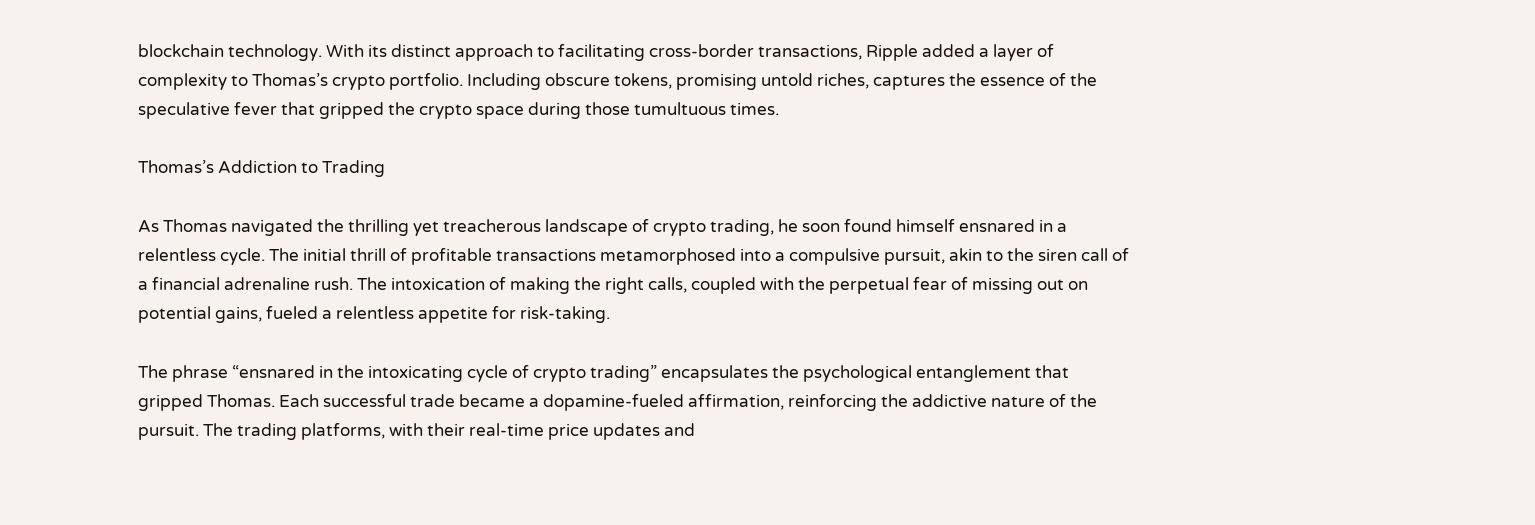blockchain technology. With its distinct approach to facilitating cross-border transactions, Ripple added a layer of complexity to Thomas’s crypto portfolio. Including obscure tokens, promising untold riches, captures the essence of the speculative fever that gripped the crypto space during those tumultuous times.

Thomas’s Addiction to Trading

As Thomas navigated the thrilling yet treacherous landscape of crypto trading, he soon found himself ensnared in a relentless cycle. The initial thrill of profitable transactions metamorphosed into a compulsive pursuit, akin to the siren call of a financial adrenaline rush. The intoxication of making the right calls, coupled with the perpetual fear of missing out on potential gains, fueled a relentless appetite for risk-taking.

The phrase “ensnared in the intoxicating cycle of crypto trading” encapsulates the psychological entanglement that gripped Thomas. Each successful trade became a dopamine-fueled affirmation, reinforcing the addictive nature of the pursuit. The trading platforms, with their real-time price updates and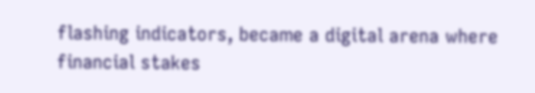flashing indicators, became a digital arena where financial stakes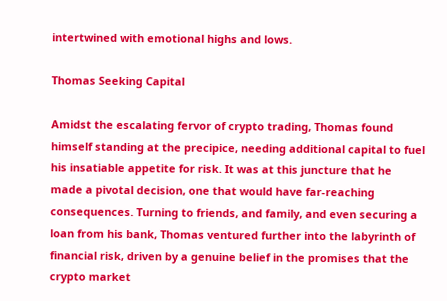intertwined with emotional highs and lows.

Thomas Seeking Capital

Amidst the escalating fervor of crypto trading, Thomas found himself standing at the precipice, needing additional capital to fuel his insatiable appetite for risk. It was at this juncture that he made a pivotal decision, one that would have far-reaching consequences. Turning to friends, and family, and even securing a loan from his bank, Thomas ventured further into the labyrinth of financial risk, driven by a genuine belief in the promises that the crypto market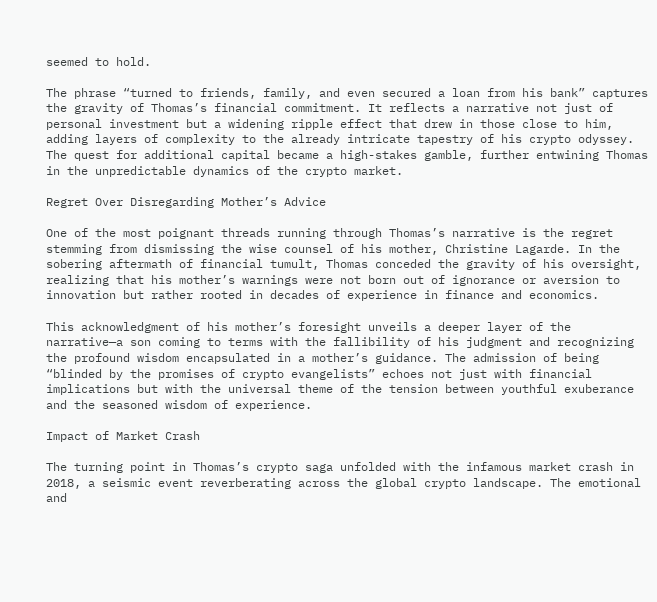seemed to hold.

The phrase “turned to friends, family, and even secured a loan from his bank” captures the gravity of Thomas’s financial commitment. It reflects a narrative not just of personal investment but a widening ripple effect that drew in those close to him, adding layers of complexity to the already intricate tapestry of his crypto odyssey. The quest for additional capital became a high-stakes gamble, further entwining Thomas in the unpredictable dynamics of the crypto market.

Regret Over Disregarding Mother’s Advice

One of the most poignant threads running through Thomas’s narrative is the regret stemming from dismissing the wise counsel of his mother, Christine Lagarde. In the sobering aftermath of financial tumult, Thomas conceded the gravity of his oversight, realizing that his mother’s warnings were not born out of ignorance or aversion to innovation but rather rooted in decades of experience in finance and economics.

This acknowledgment of his mother’s foresight unveils a deeper layer of the narrative—a son coming to terms with the fallibility of his judgment and recognizing the profound wisdom encapsulated in a mother’s guidance. The admission of being “blinded by the promises of crypto evangelists” echoes not just with financial implications but with the universal theme of the tension between youthful exuberance and the seasoned wisdom of experience.

Impact of Market Crash

The turning point in Thomas’s crypto saga unfolded with the infamous market crash in 2018, a seismic event reverberating across the global crypto landscape. The emotional and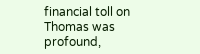financial toll on Thomas was profound,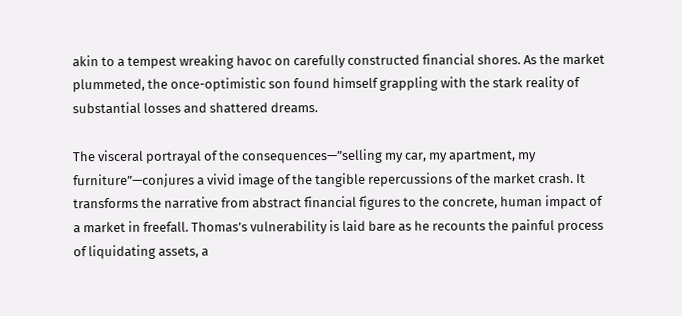akin to a tempest wreaking havoc on carefully constructed financial shores. As the market plummeted, the once-optimistic son found himself grappling with the stark reality of substantial losses and shattered dreams.

The visceral portrayal of the consequences—”selling my car, my apartment, my furniture”—conjures a vivid image of the tangible repercussions of the market crash. It transforms the narrative from abstract financial figures to the concrete, human impact of a market in freefall. Thomas’s vulnerability is laid bare as he recounts the painful process of liquidating assets, a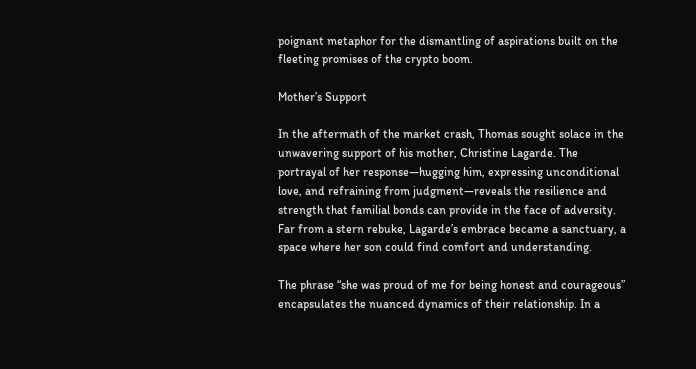poignant metaphor for the dismantling of aspirations built on the fleeting promises of the crypto boom.

Mother’s Support

In the aftermath of the market crash, Thomas sought solace in the unwavering support of his mother, Christine Lagarde. The portrayal of her response—hugging him, expressing unconditional love, and refraining from judgment—reveals the resilience and strength that familial bonds can provide in the face of adversity. Far from a stern rebuke, Lagarde’s embrace became a sanctuary, a space where her son could find comfort and understanding.

The phrase “she was proud of me for being honest and courageous” encapsulates the nuanced dynamics of their relationship. In a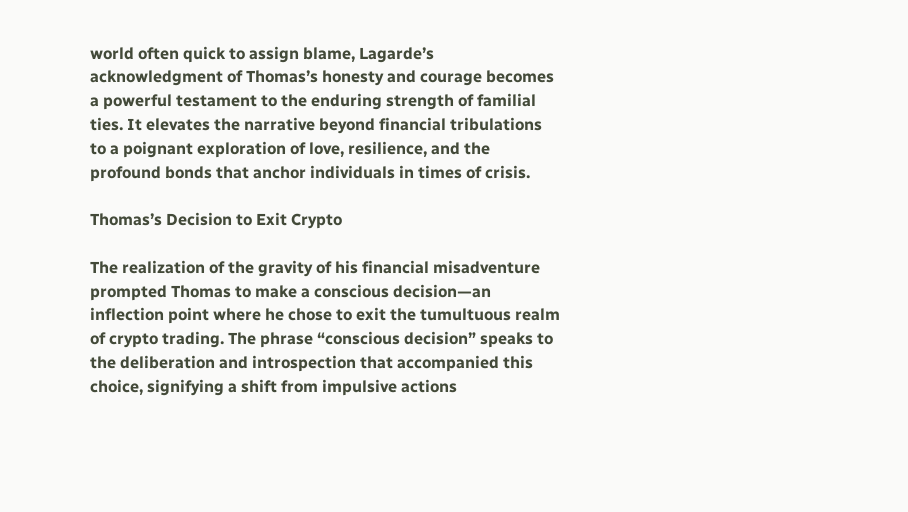world often quick to assign blame, Lagarde’s acknowledgment of Thomas’s honesty and courage becomes a powerful testament to the enduring strength of familial ties. It elevates the narrative beyond financial tribulations to a poignant exploration of love, resilience, and the profound bonds that anchor individuals in times of crisis.

Thomas’s Decision to Exit Crypto

The realization of the gravity of his financial misadventure prompted Thomas to make a conscious decision—an inflection point where he chose to exit the tumultuous realm of crypto trading. The phrase “conscious decision” speaks to the deliberation and introspection that accompanied this choice, signifying a shift from impulsive actions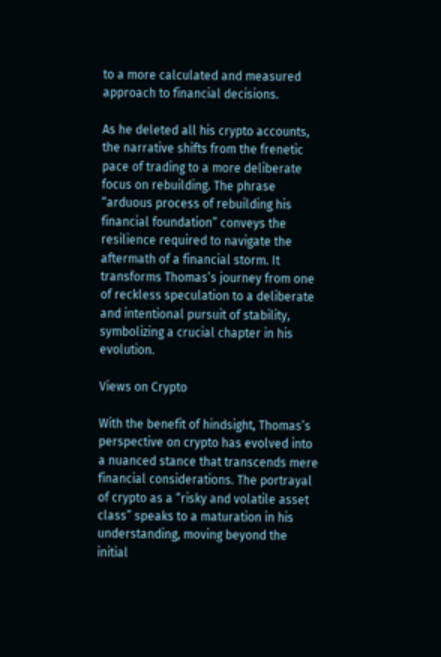to a more calculated and measured approach to financial decisions.

As he deleted all his crypto accounts, the narrative shifts from the frenetic pace of trading to a more deliberate focus on rebuilding. The phrase “arduous process of rebuilding his financial foundation” conveys the resilience required to navigate the aftermath of a financial storm. It transforms Thomas’s journey from one of reckless speculation to a deliberate and intentional pursuit of stability, symbolizing a crucial chapter in his evolution.

Views on Crypto

With the benefit of hindsight, Thomas’s perspective on crypto has evolved into a nuanced stance that transcends mere financial considerations. The portrayal of crypto as a “risky and volatile asset class” speaks to a maturation in his understanding, moving beyond the initial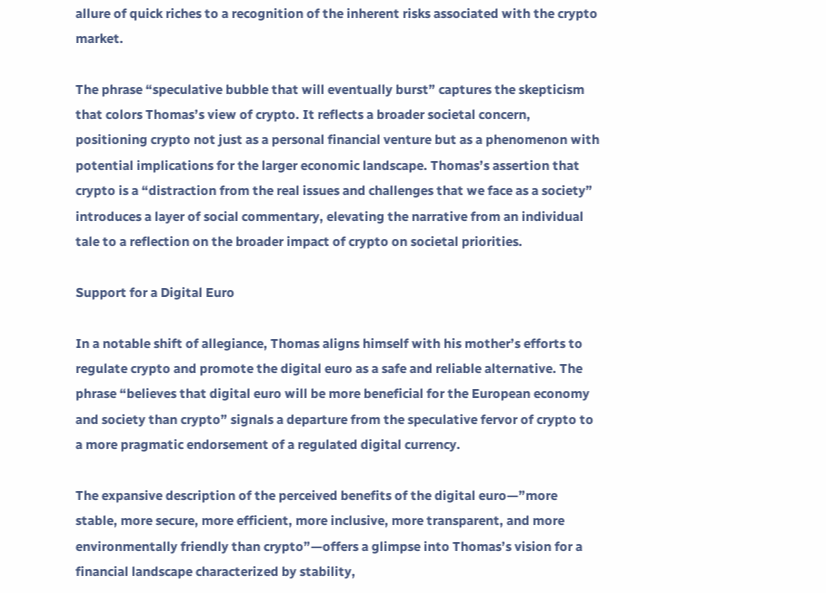allure of quick riches to a recognition of the inherent risks associated with the crypto market.

The phrase “speculative bubble that will eventually burst” captures the skepticism that colors Thomas’s view of crypto. It reflects a broader societal concern, positioning crypto not just as a personal financial venture but as a phenomenon with potential implications for the larger economic landscape. Thomas’s assertion that crypto is a “distraction from the real issues and challenges that we face as a society” introduces a layer of social commentary, elevating the narrative from an individual tale to a reflection on the broader impact of crypto on societal priorities.

Support for a Digital Euro

In a notable shift of allegiance, Thomas aligns himself with his mother’s efforts to regulate crypto and promote the digital euro as a safe and reliable alternative. The phrase “believes that digital euro will be more beneficial for the European economy and society than crypto” signals a departure from the speculative fervor of crypto to a more pragmatic endorsement of a regulated digital currency.

The expansive description of the perceived benefits of the digital euro—”more stable, more secure, more efficient, more inclusive, more transparent, and more environmentally friendly than crypto”—offers a glimpse into Thomas’s vision for a financial landscape characterized by stability,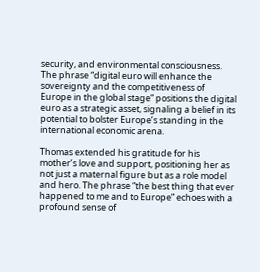security, and environmental consciousness. The phrase “digital euro will enhance the sovereignty and the competitiveness of Europe in the global stage” positions the digital euro as a strategic asset, signaling a belief in its potential to bolster Europe’s standing in the international economic arena.

Thomas extended his gratitude for his mother’s love and support, positioning her as not just a maternal figure but as a role model and hero. The phrase “the best thing that ever happened to me and to Europe” echoes with a profound sense of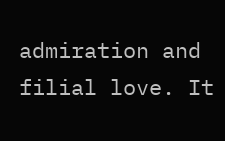admiration and filial love. It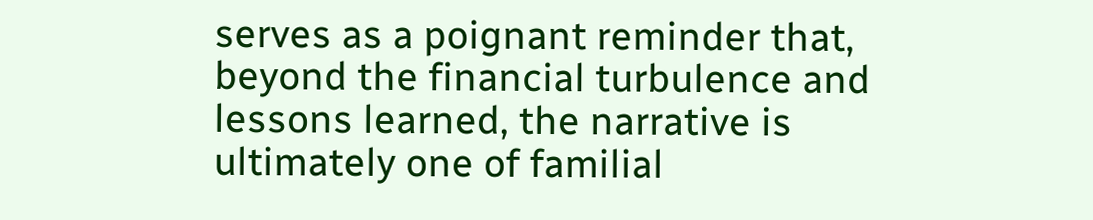serves as a poignant reminder that, beyond the financial turbulence and lessons learned, the narrative is ultimately one of familial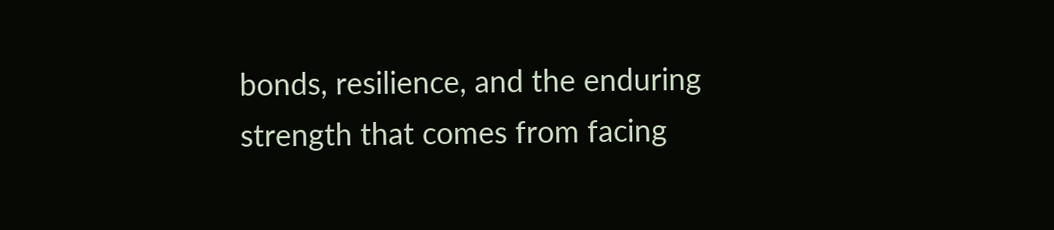bonds, resilience, and the enduring strength that comes from facing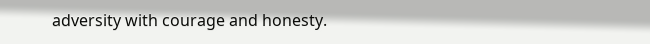adversity with courage and honesty.